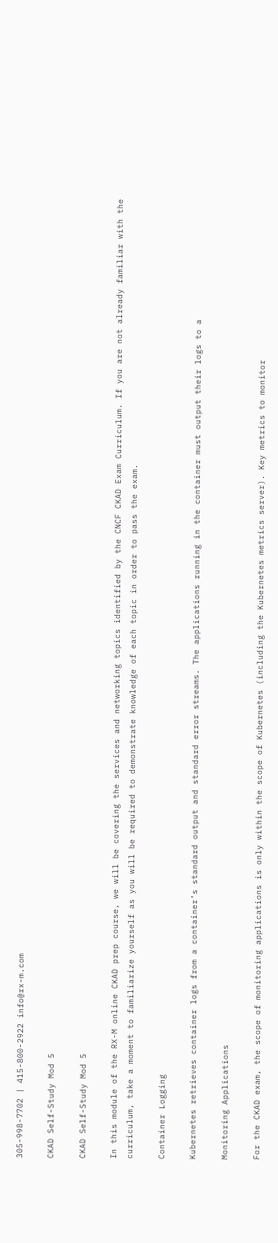305-998-7702 | 415-800-2922 info@rx-m.com

CKAD Self-Study Mod 5

CKAD Self-Study Mod 5

In this module of the RX-M online CKAD prep course, we will be covering the services and networking topics identified by the CNCF CKAD Exam Curriculum. If you are not already familiar with the curriculum, take a moment to familiarize yourself as you will be required to demonstrate knowledge of each topic in order to pass the exam.

Container Logging

Kubernetes retrieves container logs from a container’s standard output and standard error streams. The applications running in the container must output their logs to a

Monitoring Applications

For the CKAD exam, the scope of monitoring applications is only within the scope of Kubernetes (including the Kubernetes metrics server). Key metrics to monitor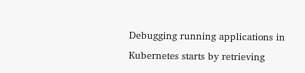Debugging running applications in Kubernetes starts by retrieving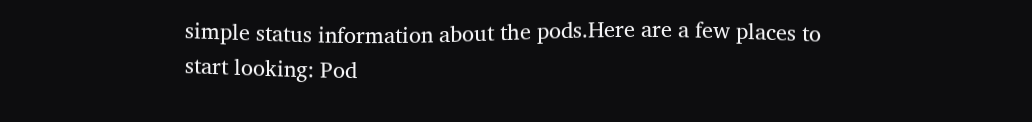simple status information about the pods.Here are a few places to start looking: Pod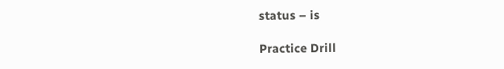status – is

Practice Drill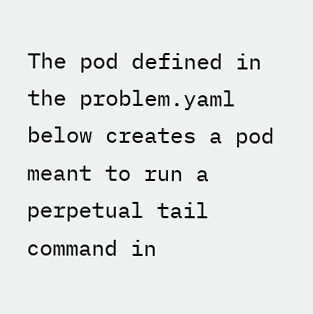The pod defined in the problem.yaml below creates a pod meant to run a perpetual tail command in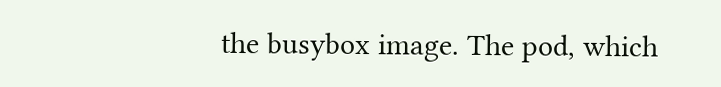the busybox image. The pod, which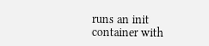runs an init container with